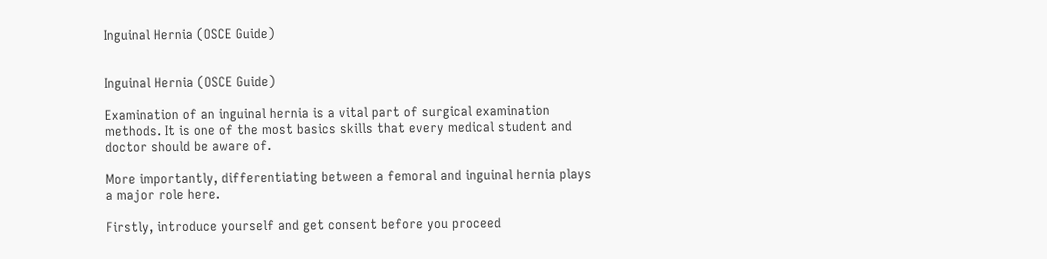Inguinal Hernia (OSCE Guide)


Inguinal Hernia (OSCE Guide)

Examination of an inguinal hernia is a vital part of surgical examination methods. It is one of the most basics skills that every medical student and doctor should be aware of.

More importantly, differentiating between a femoral and inguinal hernia plays a major role here.

Firstly, introduce yourself and get consent before you proceed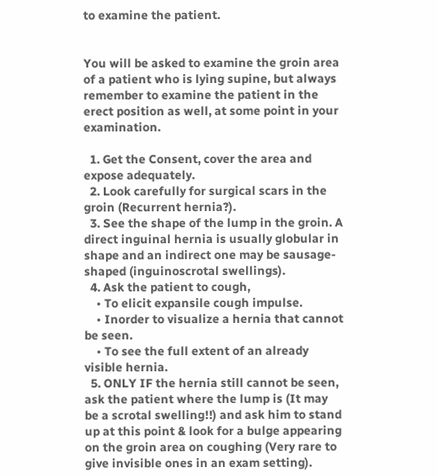to examine the patient.


You will be asked to examine the groin area of a patient who is lying supine, but always remember to examine the patient in the erect position as well, at some point in your examination.

  1. Get the Consent, cover the area and expose adequately.
  2. Look carefully for surgical scars in the groin (Recurrent hernia?).
  3. See the shape of the lump in the groin. A direct inguinal hernia is usually globular in shape and an indirect one may be sausage-shaped (inguinoscrotal swellings).
  4. Ask the patient to cough,
    • To elicit expansile cough impulse.
    • Inorder to visualize a hernia that cannot be seen.
    • To see the full extent of an already visible hernia.
  5. ONLY IF the hernia still cannot be seen, ask the patient where the lump is (It may be a scrotal swelling!!) and ask him to stand up at this point & look for a bulge appearing on the groin area on coughing (Very rare to give invisible ones in an exam setting).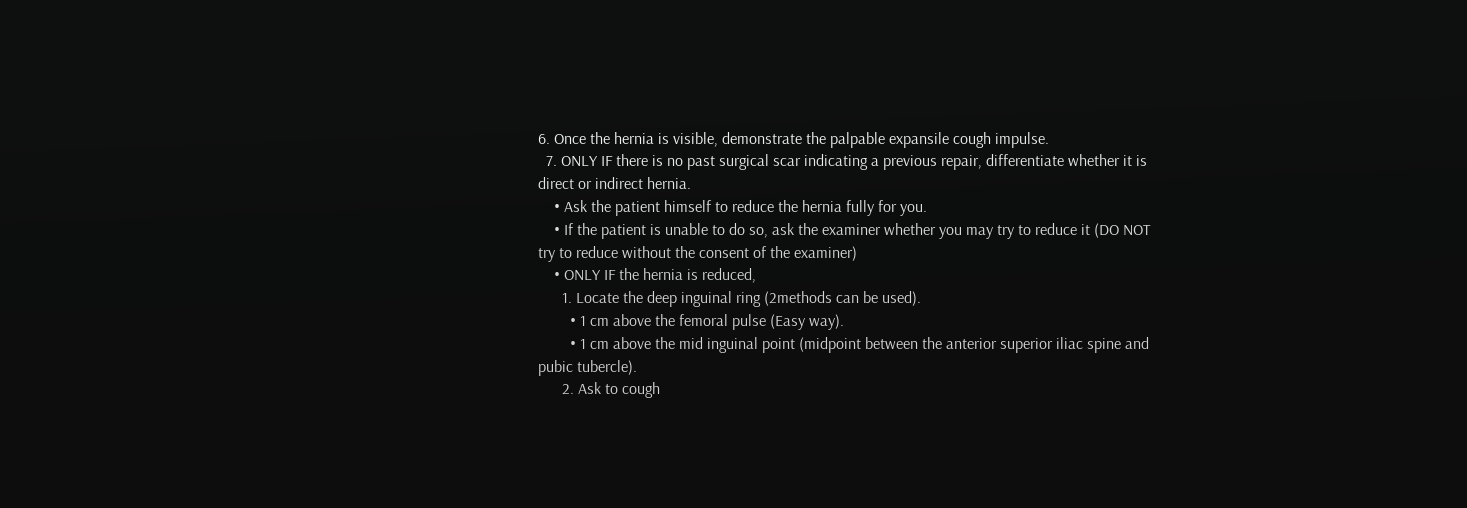6. Once the hernia is visible, demonstrate the palpable expansile cough impulse.
  7. ONLY IF there is no past surgical scar indicating a previous repair, differentiate whether it is direct or indirect hernia.
    • Ask the patient himself to reduce the hernia fully for you.
    • If the patient is unable to do so, ask the examiner whether you may try to reduce it (DO NOT try to reduce without the consent of the examiner)
    • ONLY IF the hernia is reduced,
      1. Locate the deep inguinal ring (2methods can be used).
        • 1 cm above the femoral pulse (Easy way).
        • 1 cm above the mid inguinal point (midpoint between the anterior superior iliac spine and pubic tubercle).
      2. Ask to cough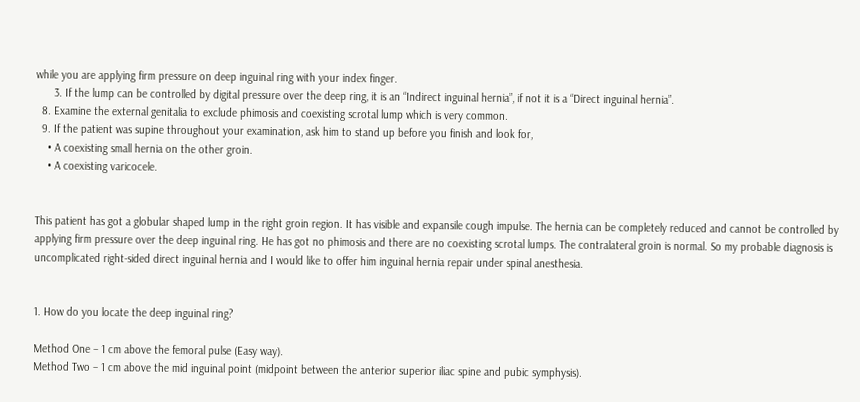while you are applying firm pressure on deep inguinal ring with your index finger.
      3. If the lump can be controlled by digital pressure over the deep ring, it is an “Indirect inguinal hernia”, if not it is a “Direct inguinal hernia”.
  8. Examine the external genitalia to exclude phimosis and coexisting scrotal lump which is very common.
  9. If the patient was supine throughout your examination, ask him to stand up before you finish and look for,
    • A coexisting small hernia on the other groin.
    • A coexisting varicocele.


This patient has got a globular shaped lump in the right groin region. It has visible and expansile cough impulse. The hernia can be completely reduced and cannot be controlled by applying firm pressure over the deep inguinal ring. He has got no phimosis and there are no coexisting scrotal lumps. The contralateral groin is normal. So my probable diagnosis is uncomplicated right-sided direct inguinal hernia and I would like to offer him inguinal hernia repair under spinal anesthesia.


1. How do you locate the deep inguinal ring?

Method One – 1 cm above the femoral pulse (Easy way).
Method Two – 1 cm above the mid inguinal point (midpoint between the anterior superior iliac spine and pubic symphysis).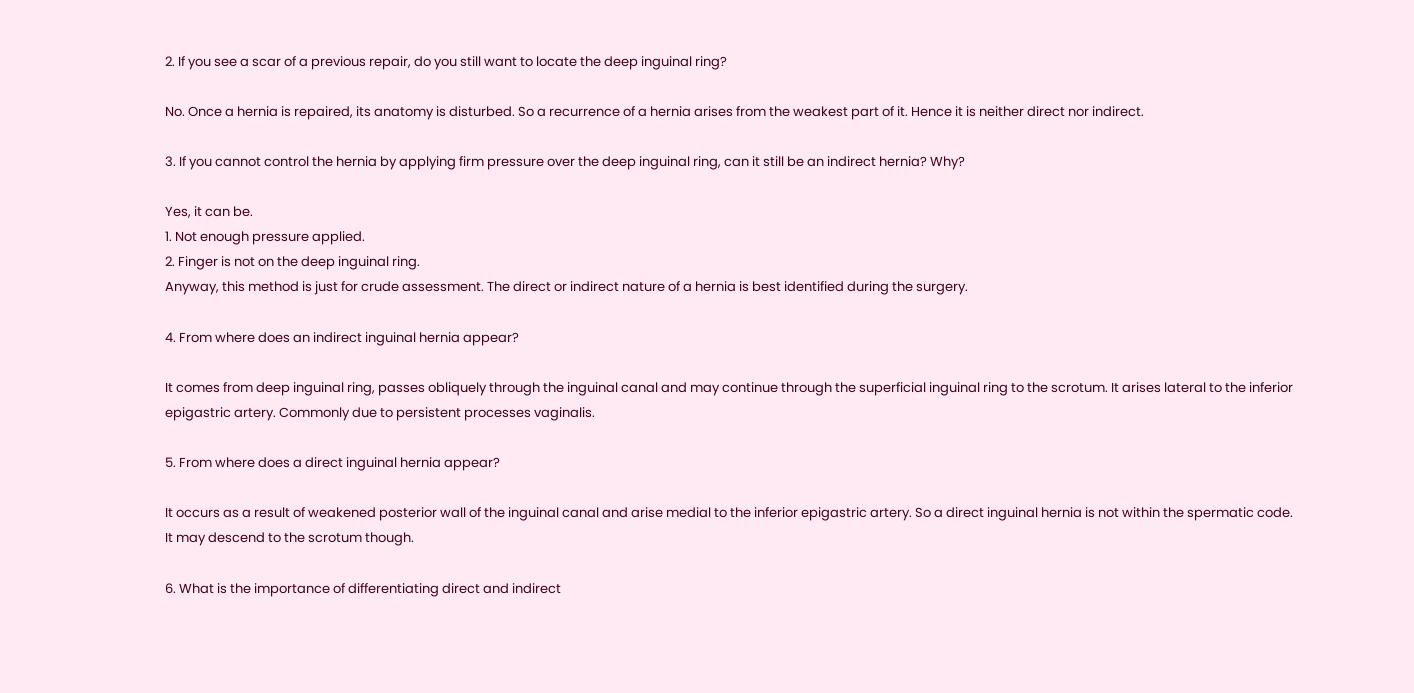2. If you see a scar of a previous repair, do you still want to locate the deep inguinal ring?

No. Once a hernia is repaired, its anatomy is disturbed. So a recurrence of a hernia arises from the weakest part of it. Hence it is neither direct nor indirect.

3. If you cannot control the hernia by applying firm pressure over the deep inguinal ring, can it still be an indirect hernia? Why?

Yes, it can be.
1. Not enough pressure applied.
2. Finger is not on the deep inguinal ring.
Anyway, this method is just for crude assessment. The direct or indirect nature of a hernia is best identified during the surgery.

4. From where does an indirect inguinal hernia appear?

It comes from deep inguinal ring, passes obliquely through the inguinal canal and may continue through the superficial inguinal ring to the scrotum. It arises lateral to the inferior epigastric artery. Commonly due to persistent processes vaginalis.

5. From where does a direct inguinal hernia appear?

It occurs as a result of weakened posterior wall of the inguinal canal and arise medial to the inferior epigastric artery. So a direct inguinal hernia is not within the spermatic code. It may descend to the scrotum though.

6. What is the importance of differentiating direct and indirect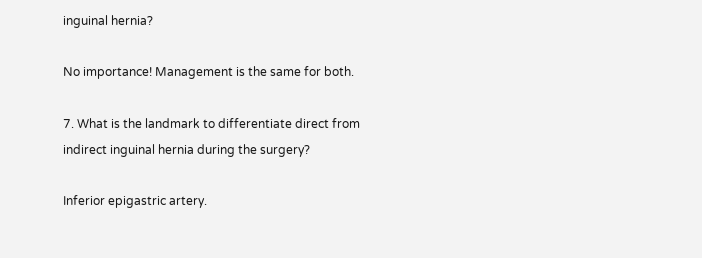inguinal hernia?

No importance! Management is the same for both.

7. What is the landmark to differentiate direct from indirect inguinal hernia during the surgery?

Inferior epigastric artery.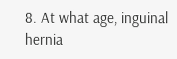8. At what age, inguinal hernia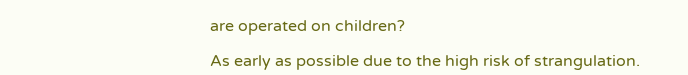are operated on children?

As early as possible due to the high risk of strangulation.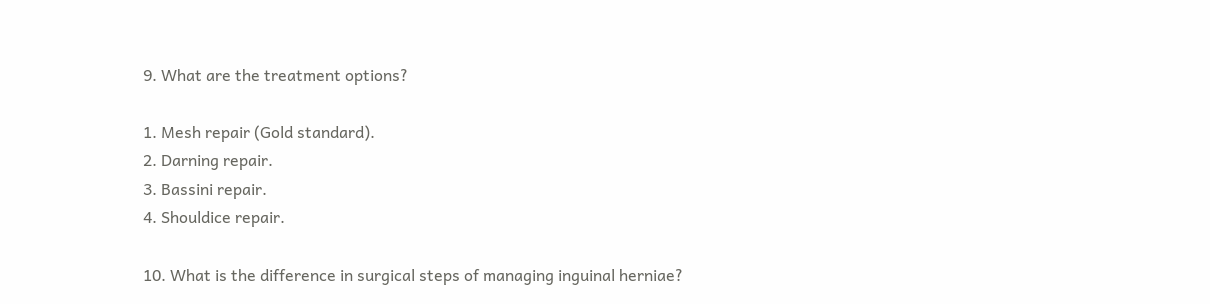9. What are the treatment options?

1. Mesh repair (Gold standard).
2. Darning repair.
3. Bassini repair.
4. Shouldice repair.

10. What is the difference in surgical steps of managing inguinal herniae?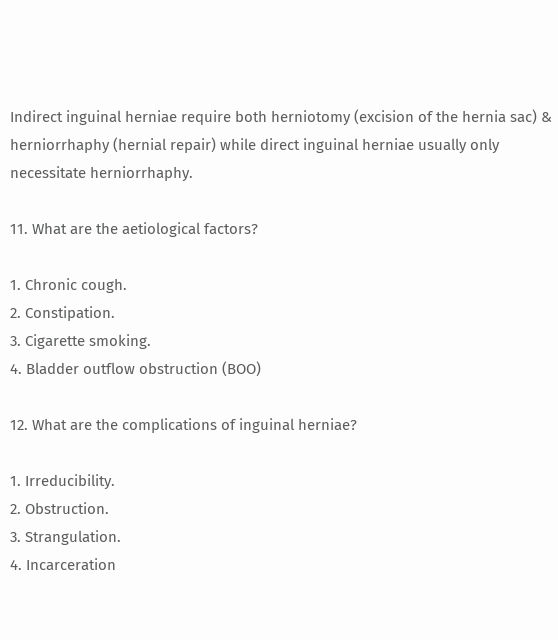Indirect inguinal herniae require both herniotomy (excision of the hernia sac) & herniorrhaphy (hernial repair) while direct inguinal herniae usually only necessitate herniorrhaphy.

11. What are the aetiological factors?

1. Chronic cough.
2. Constipation.
3. Cigarette smoking.
4. Bladder outflow obstruction (BOO)

12. What are the complications of inguinal herniae?

1. Irreducibility.
2. Obstruction.
3. Strangulation.
4. Incarceration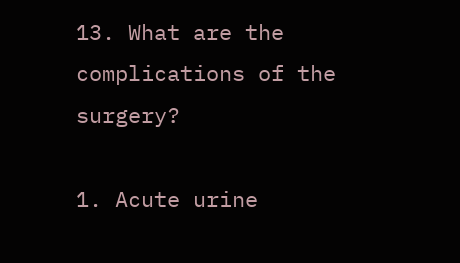13. What are the complications of the surgery?

1. Acute urine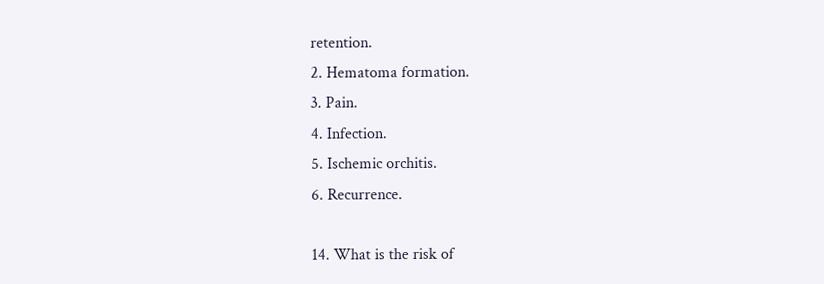retention.
2. Hematoma formation.
3. Pain.
4. Infection.
5. Ischemic orchitis.
6. Recurrence.

14. What is the risk of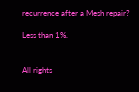recurrence after a Mesh repair?

Less than 1%.


All rights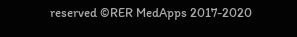reserved ©RER MedApps 2017-2020